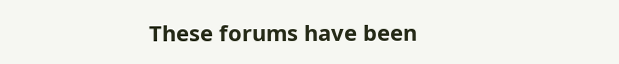These forums have been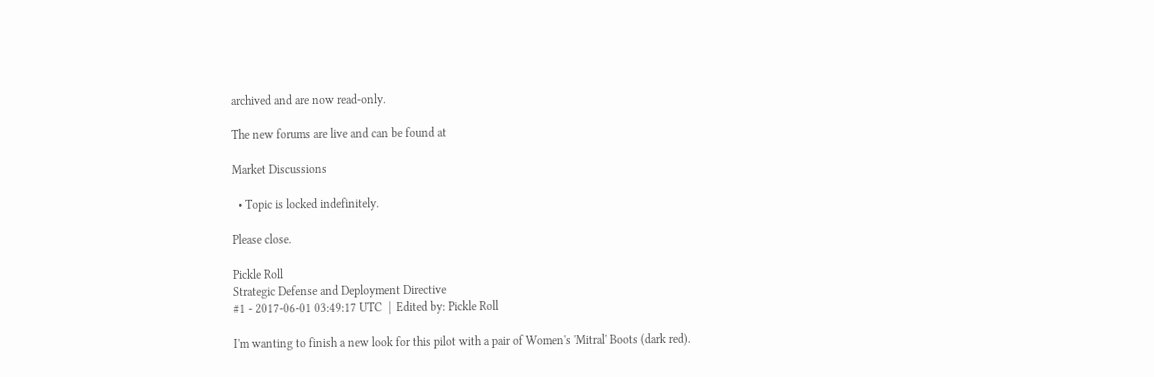archived and are now read-only.

The new forums are live and can be found at

Market Discussions

  • Topic is locked indefinitely.

Please close.

Pickle Roll
Strategic Defense and Deployment Directive
#1 - 2017-06-01 03:49:17 UTC  |  Edited by: Pickle Roll

I'm wanting to finish a new look for this pilot with a pair of Women's 'Mitral' Boots (dark red).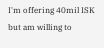I'm offering 40mil ISK but am willing to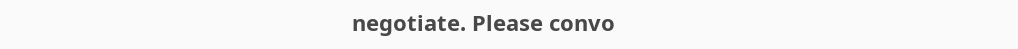negotiate. Please convo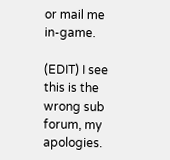or mail me in-game.

(EDIT) I see this is the wrong sub forum, my apologies.